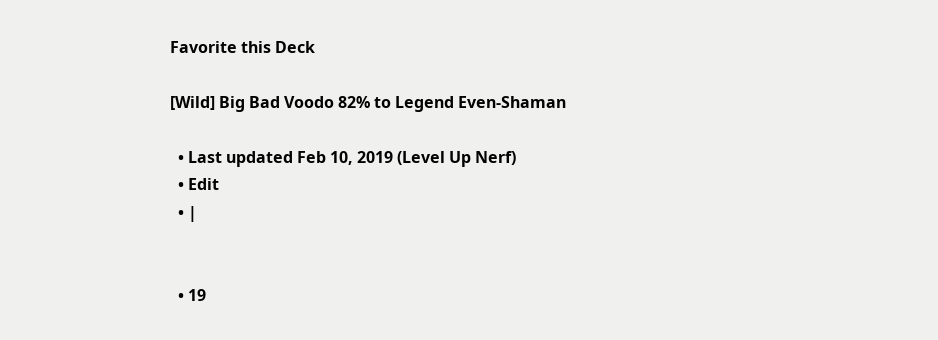Favorite this Deck

[Wild] Big Bad Voodo 82% to Legend Even-Shaman

  • Last updated Feb 10, 2019 (Level Up Nerf)
  • Edit
  • |


  • 19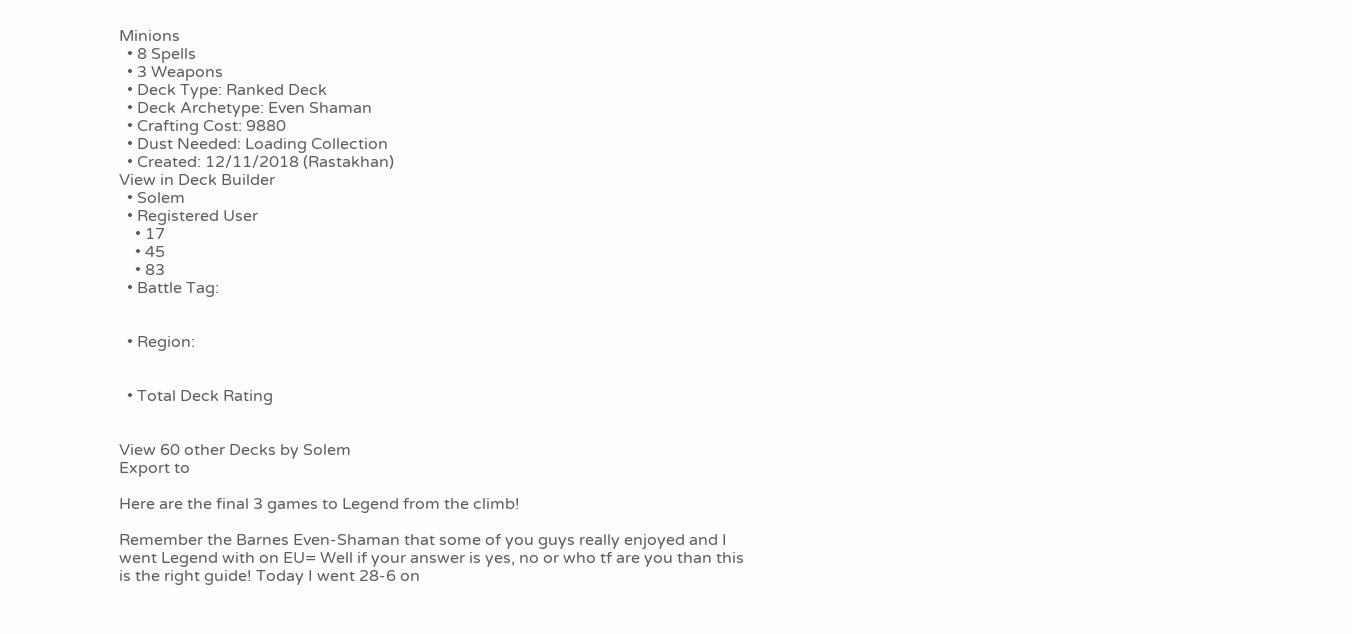Minions
  • 8 Spells
  • 3 Weapons
  • Deck Type: Ranked Deck
  • Deck Archetype: Even Shaman
  • Crafting Cost: 9880
  • Dust Needed: Loading Collection
  • Created: 12/11/2018 (Rastakhan)
View in Deck Builder
  • Solem
  • Registered User
    • 17
    • 45
    • 83
  • Battle Tag:


  • Region:


  • Total Deck Rating


View 60 other Decks by Solem
Export to

Here are the final 3 games to Legend from the climb!

Remember the Barnes Even-Shaman that some of you guys really enjoyed and I went Legend with on EU= Well if your answer is yes, no or who tf are you than this is the right guide! Today I went 28-6 on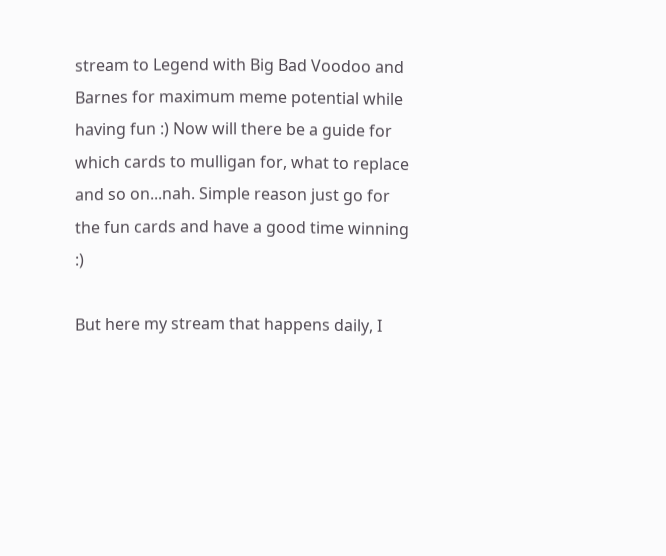stream to Legend with Big Bad Voodoo and Barnes for maximum meme potential while having fun :) Now will there be a guide for which cards to mulligan for, what to replace and so on...nah. Simple reason just go for the fun cards and have a good time winning :)

But here my stream that happens daily, I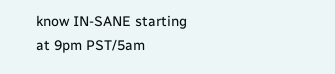know IN-SANE starting at 9pm PST/5am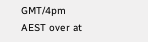GMT/4pm AEST over at